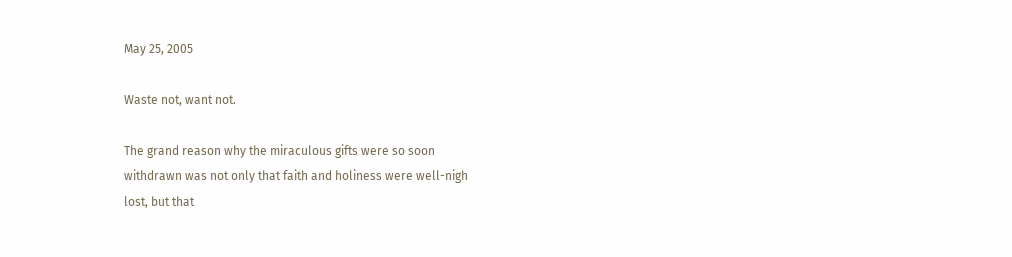May 25, 2005

Waste not, want not.

The grand reason why the miraculous gifts were so soon
withdrawn was not only that faith and holiness were well-nigh
lost, but that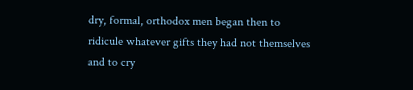dry, formal, orthodox men began then to
ridicule whatever gifts they had not themselves and to cry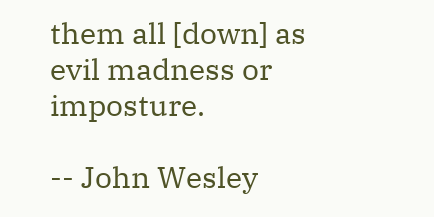them all [down] as evil madness or imposture.

-- John Wesley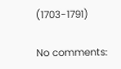(1703-1791)

No comments: